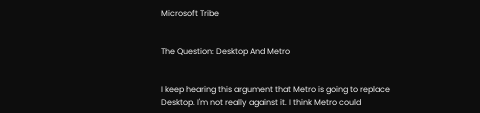Microsoft Tribe


The Question: Desktop And Metro


I keep hearing this argument that Metro is going to replace Desktop. I'm not really against it. I think Metro could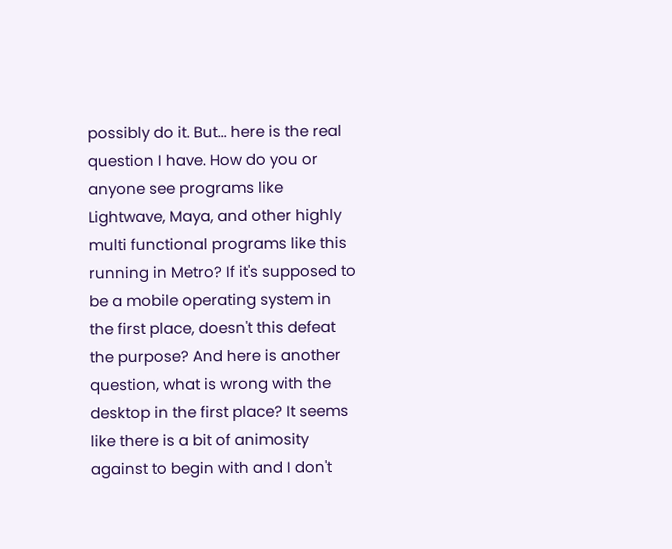possibly do it. But... here is the real question I have. How do you or anyone see programs like Lightwave, Maya, and other highly multi functional programs like this running in Metro? If it's supposed to be a mobile operating system in the first place, doesn't this defeat the purpose? And here is another question, what is wrong with the desktop in the first place? It seems like there is a bit of animosity against to begin with and I don't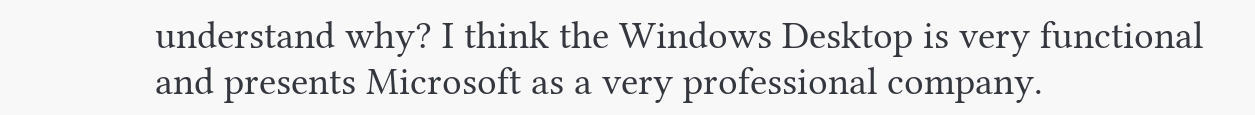understand why? I think the Windows Desktop is very functional and presents Microsoft as a very professional company.